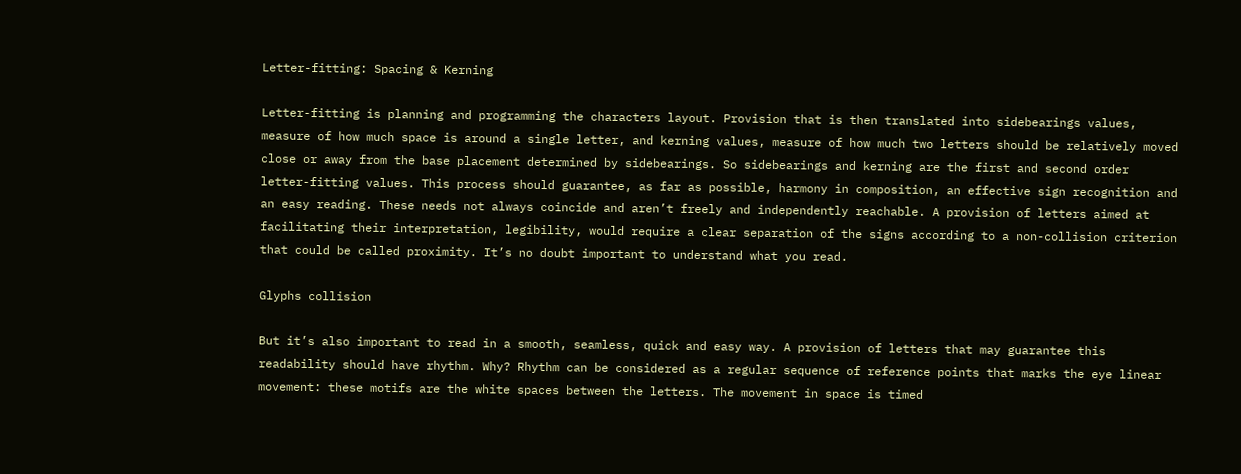Letter-fitting: Spacing & Kerning

Letter-fitting is planning and programming the characters layout. Provision that is then translated into sidebearings values, measure of how much space is around a single letter, and kerning values, measure of how much two letters should be relatively moved close or away from the base placement determined by sidebearings. So sidebearings and kerning are the first and second order letter-fitting values. This process should guarantee, as far as possible, harmony in composition, an effective sign recognition and an easy reading. These needs not always coincide and aren’t freely and independently reachable. A provision of letters aimed at facilitating their interpretation, legibility, would require a clear separation of the signs according to a non-collision criterion that could be called proximity. It’s no doubt important to understand what you read.

Glyphs collision

But it’s also important to read in a smooth, seamless, quick and easy way. A provision of letters that may guarantee this readability should have rhythm. Why? Rhythm can be considered as a regular sequence of reference points that marks the eye linear movement: these motifs are the white spaces between the letters. The movement in space is timed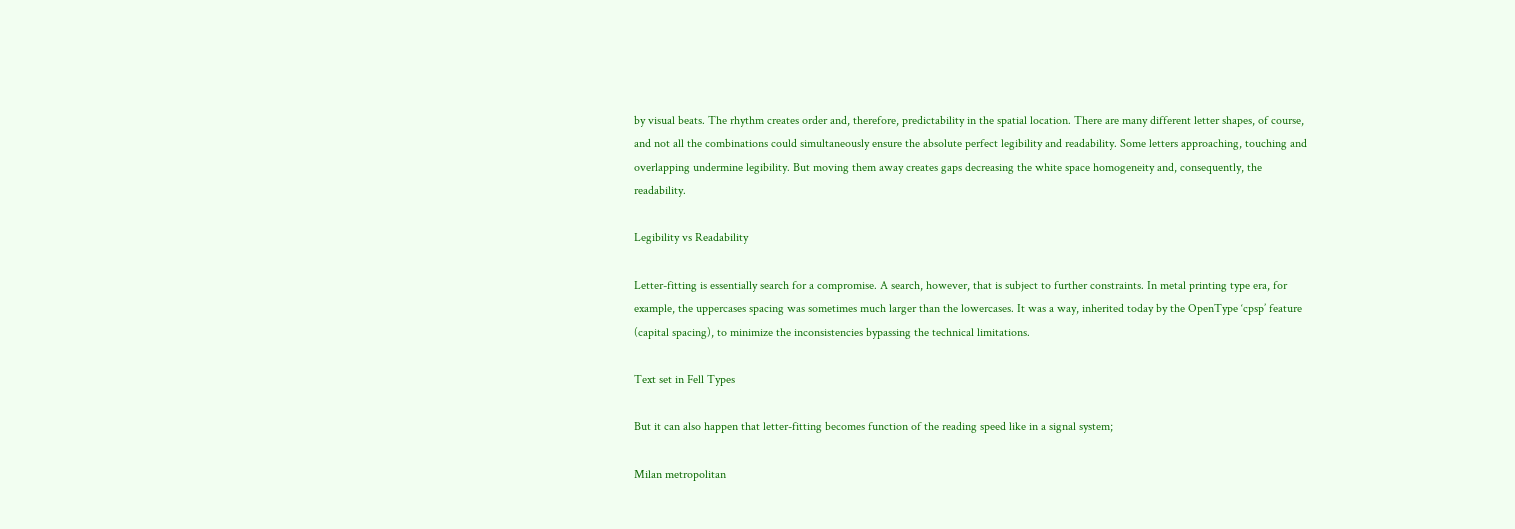by visual beats. The rhythm creates order and, therefore, predictability in the spatial location. There are many different letter shapes, of course, and not all the combinations could simultaneously ensure the absolute perfect legibility and readability. Some letters approaching, touching and overlapping undermine legibility. But moving them away creates gaps decreasing the white space homogeneity and, consequently, the readability.

Legibility vs Readability

Letter-fitting is essentially search for a compromise. A search, however, that is subject to further constraints. In metal printing type era, for example, the uppercases spacing was sometimes much larger than the lowercases. It was a way, inherited today by the OpenType ‘cpsp’ feature (capital spacing), to minimize the inconsistencies bypassing the technical limitations.

Text set in Fell Types

But it can also happen that letter-fitting becomes function of the reading speed like in a signal system;

Milan metropolitan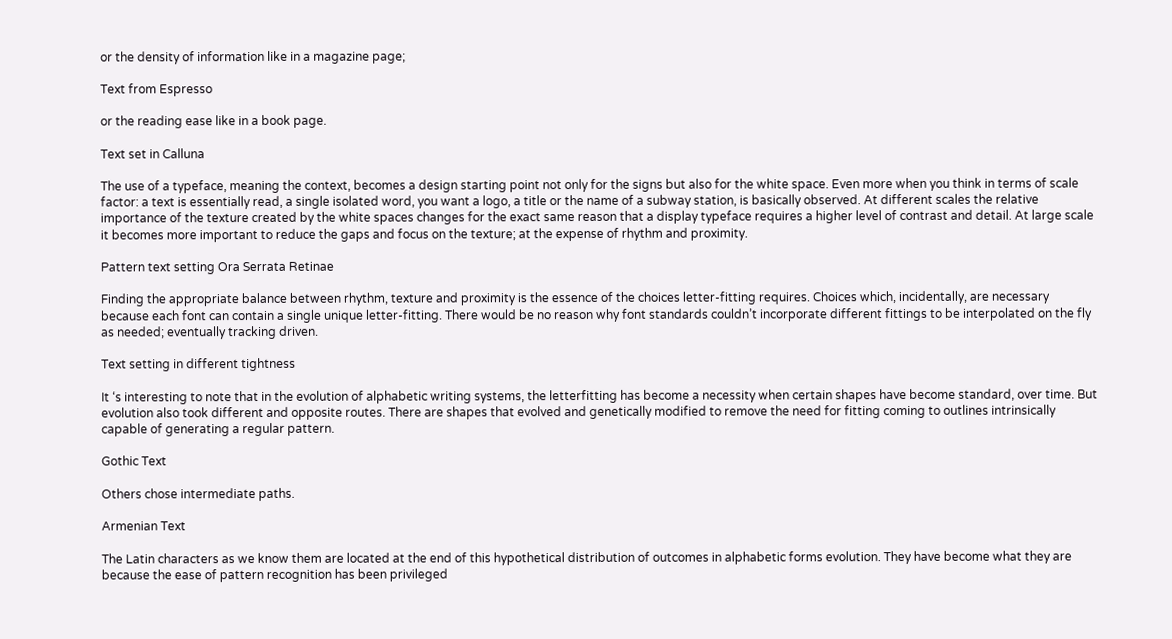or the density of information like in a magazine page;

Text from Espresso

or the reading ease like in a book page.

Text set in Calluna

The use of a typeface, meaning the context, becomes a design starting point not only for the signs but also for the white space. Even more when you think in terms of scale factor: a text is essentially read, a single isolated word, you want a logo, a title or the name of a subway station, is basically observed. At different scales the relative importance of the texture created by the white spaces changes for the exact same reason that a display typeface requires a higher level of contrast and detail. At large scale it becomes more important to reduce the gaps and focus on the texture; at the expense of rhythm and proximity.

Pattern text setting Ora Serrata Retinae

Finding the appropriate balance between rhythm, texture and proximity is the essence of the choices letter-fitting requires. Choices which, incidentally, are necessary because each font can contain a single unique letter-fitting. There would be no reason why font standards couldn’t incorporate different fittings to be interpolated on the fly as needed; eventually tracking driven.

Text setting in different tightness

It ‘s interesting to note that in the evolution of alphabetic writing systems, the letterfitting has become a necessity when certain shapes have become standard, over time. But evolution also took different and opposite routes. There are shapes that evolved and genetically modified to remove the need for fitting coming to outlines intrinsically capable of generating a regular pattern.

Gothic Text

Others chose intermediate paths.

Armenian Text

The Latin characters as we know them are located at the end of this hypothetical distribution of outcomes in alphabetic forms evolution. They have become what they are because the ease of pattern recognition has been privileged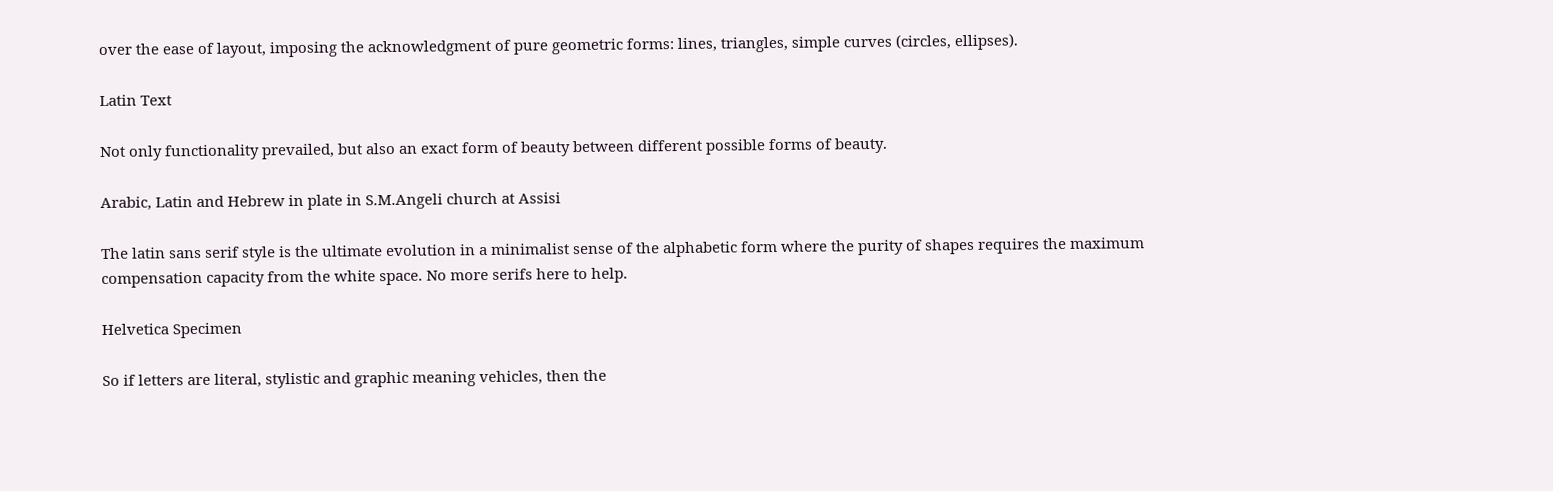over the ease of layout, imposing the acknowledgment of pure geometric forms: lines, triangles, simple curves (circles, ellipses).

Latin Text

Not only functionality prevailed, but also an exact form of beauty between different possible forms of beauty.

Arabic, Latin and Hebrew in plate in S.M.Angeli church at Assisi

The latin sans serif style is the ultimate evolution in a minimalist sense of the alphabetic form where the purity of shapes requires the maximum compensation capacity from the white space. No more serifs here to help.

Helvetica Specimen

So if letters are literal, stylistic and graphic meaning vehicles, then the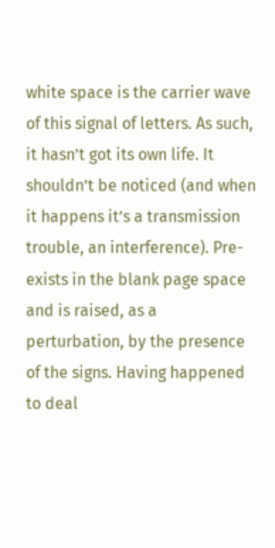white space is the carrier wave of this signal of letters. As such, it hasn’t got its own life. It shouldn’t be noticed (and when it happens it’s a transmission trouble, an interference). Pre-exists in the blank page space and is raised, as a perturbation, by the presence of the signs. Having happened to deal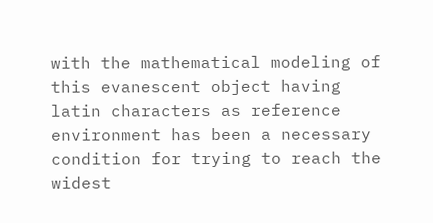with the mathematical modeling of this evanescent object having latin characters as reference environment has been a necessary condition for trying to reach the widest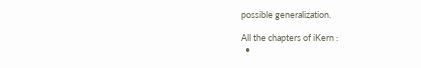possible generalization.

All the chapters of iKern :
  •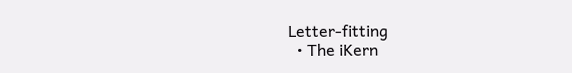Letter-fitting
  • The iKern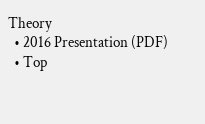Theory
  • 2016 Presentation (PDF)
  • Top